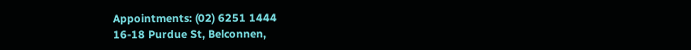Appointments: (02) 6251 1444
16-18 Purdue St, Belconnen,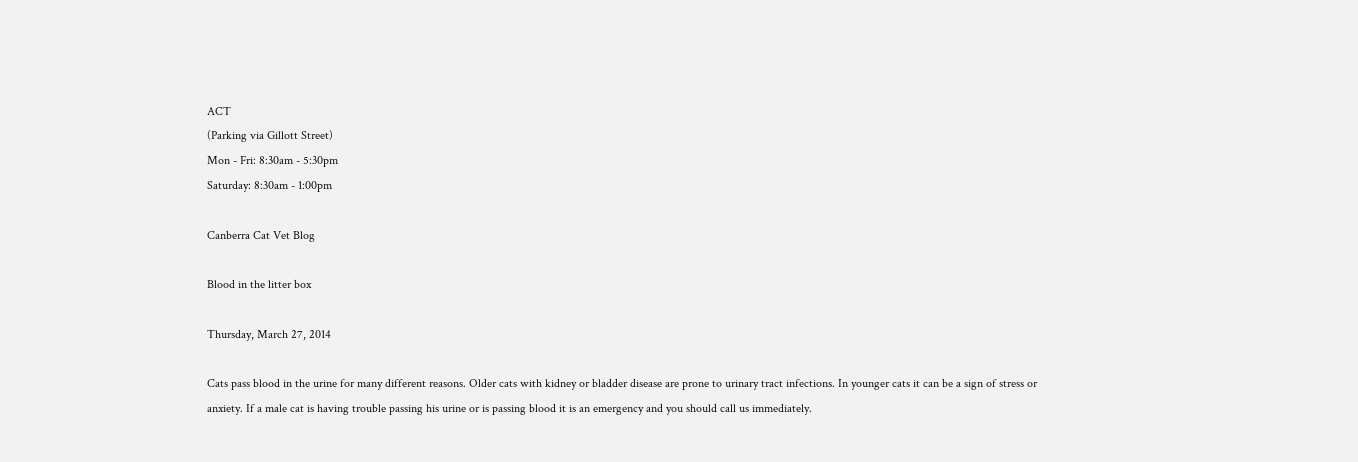ACT
(Parking via Gillott Street)
Mon - Fri: 8:30am - 5:30pm
Saturday: 8:30am - 1:00pm

Canberra Cat Vet Blog

Blood in the litter box

Thursday, March 27, 2014

Cats pass blood in the urine for many different reasons. Older cats with kidney or bladder disease are prone to urinary tract infections. In younger cats it can be a sign of stress or anxiety. If a male cat is having trouble passing his urine or is passing blood it is an emergency and you should call us immediately.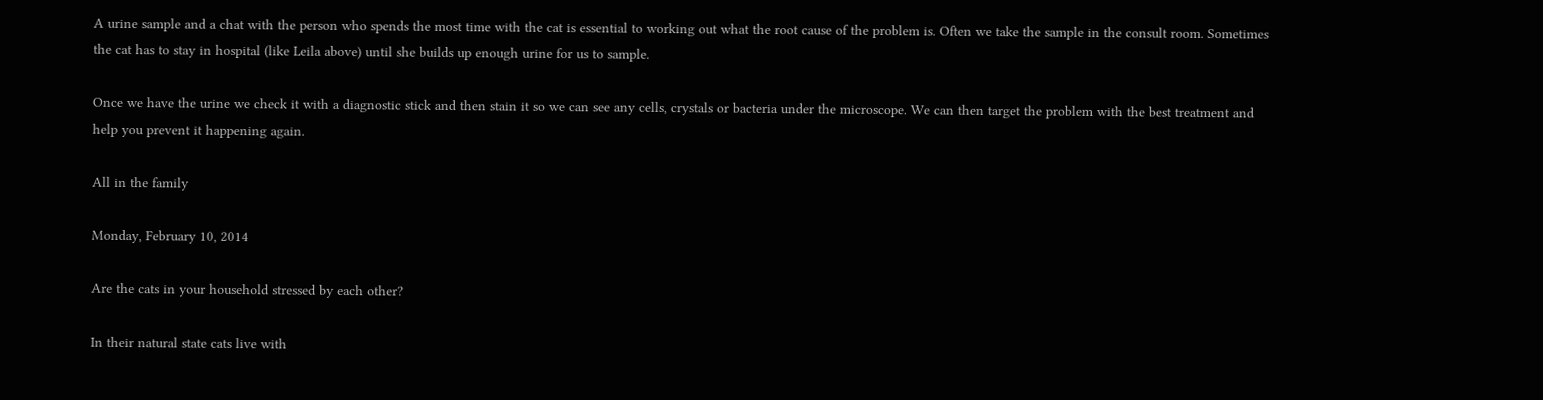A urine sample and a chat with the person who spends the most time with the cat is essential to working out what the root cause of the problem is. Often we take the sample in the consult room. Sometimes the cat has to stay in hospital (like Leila above) until she builds up enough urine for us to sample.

Once we have the urine we check it with a diagnostic stick and then stain it so we can see any cells, crystals or bacteria under the microscope. We can then target the problem with the best treatment and help you prevent it happening again.

All in the family

Monday, February 10, 2014

Are the cats in your household stressed by each other?

In their natural state cats live with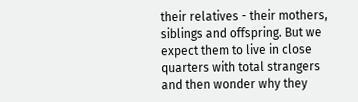their relatives - their mothers, siblings and offspring. But we expect them to live in close quarters with total strangers and then wonder why they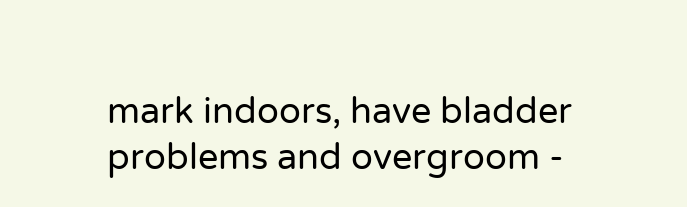mark indoors, have bladder problems and overgroom -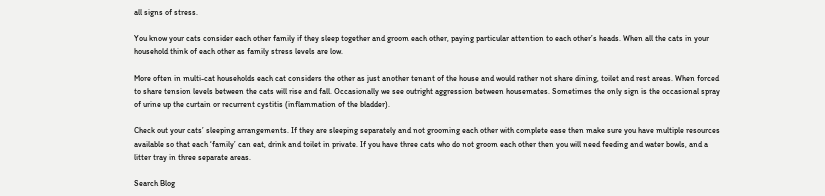all signs of stress.

You know your cats consider each other family if they sleep together and groom each other, paying particular attention to each other’s heads. When all the cats in your household think of each other as family stress levels are low.

More often in multi-cat households each cat considers the other as just another tenant of the house and would rather not share dining, toilet and rest areas. When forced to share tension levels between the cats will rise and fall. Occasionally we see outright aggression between housemates. Sometimes the only sign is the occasional spray of urine up the curtain or recurrent cystitis (inflammation of the bladder).

Check out your cats’ sleeping arrangements. If they are sleeping separately and not grooming each other with complete ease then make sure you have multiple resources available so that each ‘family’ can eat, drink and toilet in private. If you have three cats who do not groom each other then you will need feeding and water bowls, and a litter tray in three separate areas.

Search Blog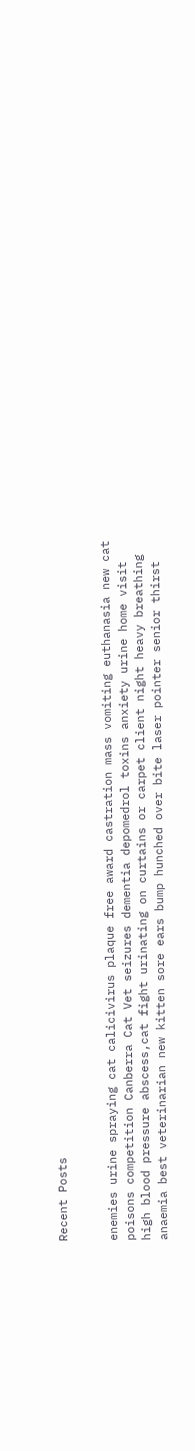Recent Posts


enemies urine spraying cat calicivirus plaque free award castration mass vomiting euthanasia new cat poisons competition Canberra Cat Vet seizures dementia depomedrol toxins anxiety urine home visit high blood pressure abscess,cat fight urinating on curtains or carpet client night heavy breathing anaemia best veterinarian new kitten sore ears bump hunched over bite laser pointer senior thirst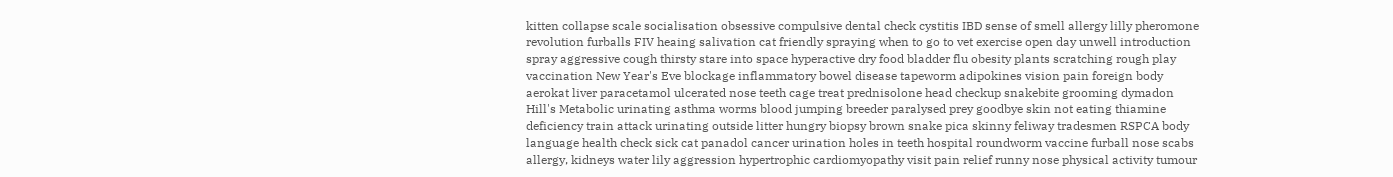kitten collapse scale socialisation obsessive compulsive dental check cystitis IBD sense of smell allergy lilly pheromone revolution furballs FIV heaing salivation cat friendly spraying when to go to vet exercise open day unwell introduction spray aggressive cough thirsty stare into space hyperactive dry food bladder flu obesity plants scratching rough play vaccination New Year's Eve blockage inflammatory bowel disease tapeworm adipokines vision pain foreign body aerokat liver paracetamol ulcerated nose teeth cage treat prednisolone head checkup snakebite grooming dymadon Hill's Metabolic urinating asthma worms blood jumping breeder paralysed prey goodbye skin not eating thiamine deficiency train attack urinating outside litter hungry biopsy brown snake pica skinny feliway tradesmen RSPCA body language health check sick cat panadol cancer urination holes in teeth hospital roundworm vaccine furball nose scabs allergy, kidneys water lily aggression hypertrophic cardiomyopathy visit pain relief runny nose physical activity tumour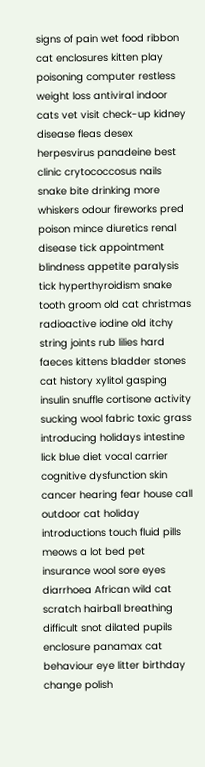signs of pain wet food ribbon cat enclosures kitten play poisoning computer restless weight loss antiviral indoor cats vet visit check-up kidney disease fleas desex herpesvirus panadeine best clinic crytococcosus nails snake bite drinking more whiskers odour fireworks pred poison mince diuretics renal disease tick appointment blindness appetite paralysis tick hyperthyroidism snake tooth groom old cat christmas radioactive iodine old itchy string joints rub lilies hard faeces kittens bladder stones cat history xylitol gasping insulin snuffle cortisone activity sucking wool fabric toxic grass introducing holidays intestine lick blue diet vocal carrier cognitive dysfunction skin cancer hearing fear house call outdoor cat holiday introductions touch fluid pills meows a lot bed pet insurance wool sore eyes diarrhoea African wild cat scratch hairball breathing difficult snot dilated pupils enclosure panamax cat behaviour eye litter birthday change polish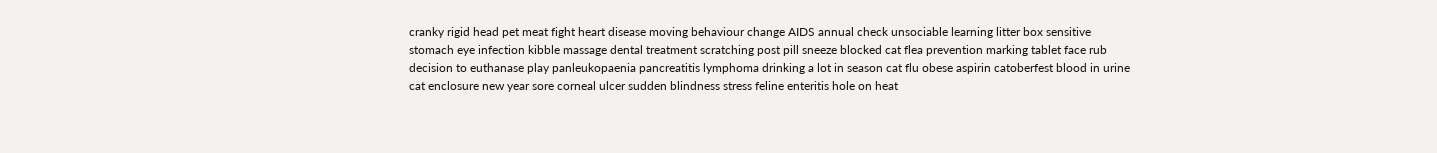cranky rigid head pet meat fight heart disease moving behaviour change AIDS annual check unsociable learning litter box sensitive stomach eye infection kibble massage dental treatment scratching post pill sneeze blocked cat flea prevention marking tablet face rub decision to euthanase play panleukopaenia pancreatitis lymphoma drinking a lot in season cat flu obese aspirin catoberfest blood in urine cat enclosure new year sore corneal ulcer sudden blindness stress feline enteritis hole on heat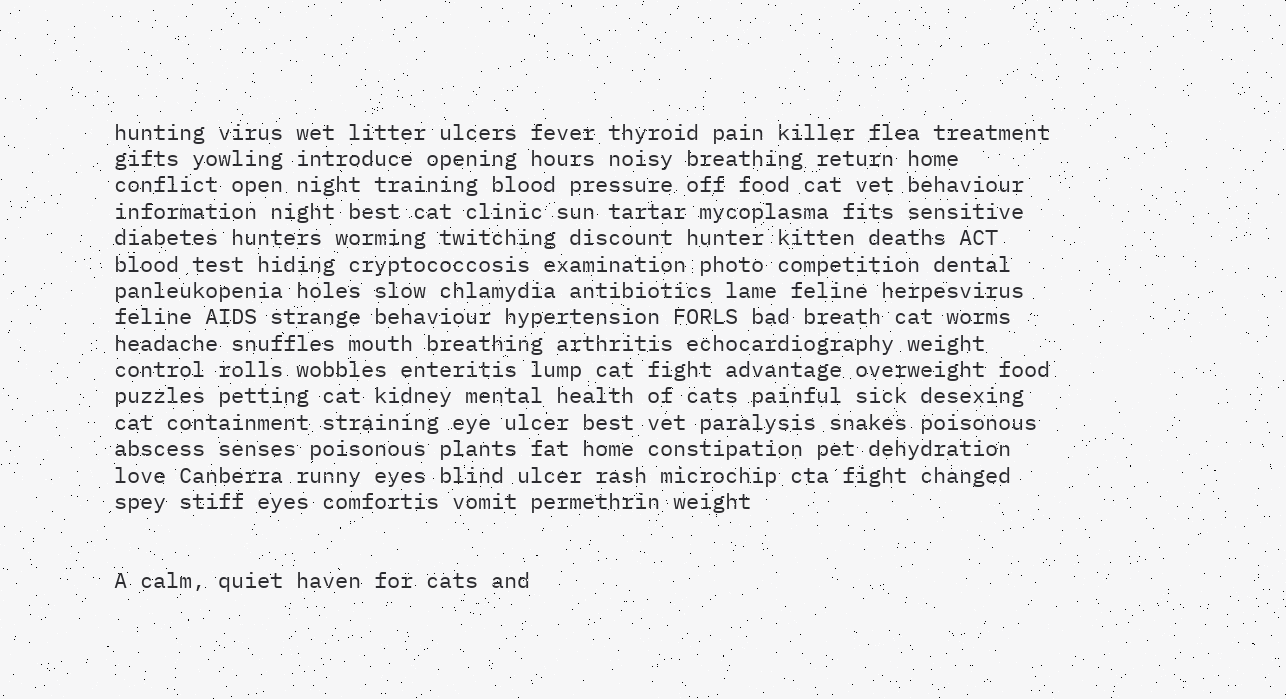hunting virus wet litter ulcers fever thyroid pain killer flea treatment gifts yowling introduce opening hours noisy breathing return home conflict open night training blood pressure off food cat vet behaviour information night best cat clinic sun tartar mycoplasma fits sensitive diabetes hunters worming twitching discount hunter kitten deaths ACT blood test hiding cryptococcosis examination photo competition dental panleukopenia holes slow chlamydia antibiotics lame feline herpesvirus feline AIDS strange behaviour hypertension FORLS bad breath cat worms headache snuffles mouth breathing arthritis echocardiography weight control rolls wobbles enteritis lump cat fight advantage overweight food puzzles petting cat kidney mental health of cats painful sick desexing cat containment straining eye ulcer best vet paralysis snakes poisonous abscess senses poisonous plants fat home constipation pet dehydration love Canberra runny eyes blind ulcer rash microchip cta fight changed spey stiff eyes comfortis vomit permethrin weight


A calm, quiet haven for cats and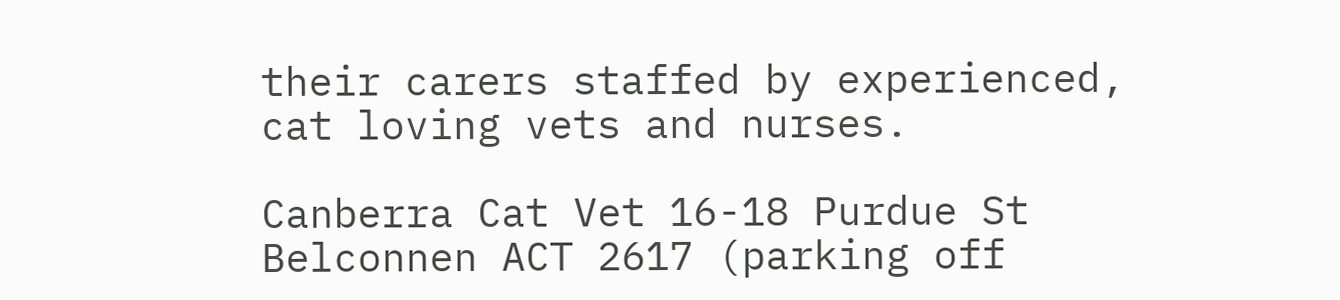their carers staffed by experienced, cat loving vets and nurses.

Canberra Cat Vet 16-18 Purdue St Belconnen ACT 2617 (parking off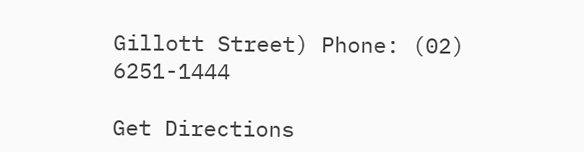Gillott Street) Phone: (02) 6251-1444

Get Directions